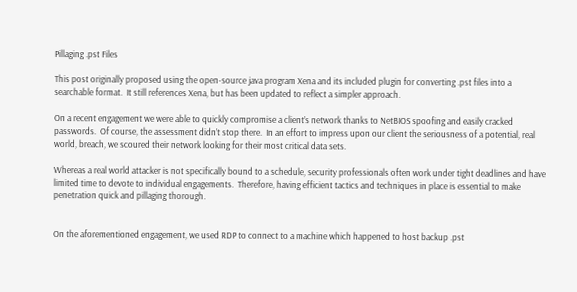Pillaging .pst Files

This post originally proposed using the open-source java program Xena and its included plugin for converting .pst files into a searchable format.  It still references Xena, but has been updated to reflect a simpler approach.

On a recent engagement we were able to quickly compromise a client’s network thanks to NetBIOS spoofing and easily cracked passwords.  Of course, the assessment didn’t stop there.  In an effort to impress upon our client the seriousness of a potential, real world, breach, we scoured their network looking for their most critical data sets.

Whereas a real world attacker is not specifically bound to a schedule, security professionals often work under tight deadlines and have limited time to devote to individual engagements.  Therefore, having efficient tactics and techniques in place is essential to make penetration quick and pillaging thorough.


On the aforementioned engagement, we used RDP to connect to a machine which happened to host backup .pst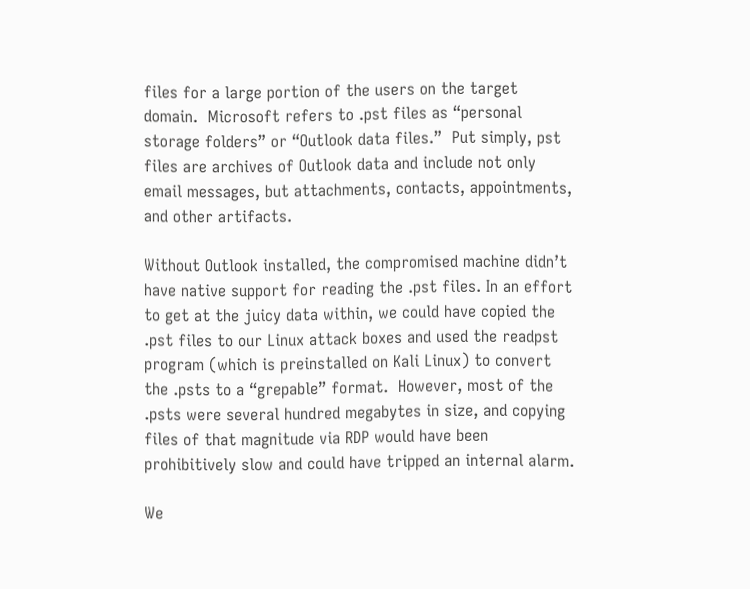files for a large portion of the users on the target domain.  Microsoft refers to .pst files as “personal storage folders” or “Outlook data files.”  Put simply, pst files are archives of Outlook data and include not only email messages, but attachments, contacts, appointments, and other artifacts.

Without Outlook installed, the compromised machine didn’t have native support for reading the .pst files. In an effort to get at the juicy data within, we could have copied the .pst files to our Linux attack boxes and used the readpst program (which is preinstalled on Kali Linux) to convert the .psts to a “grepable” format.  However, most of the .psts were several hundred megabytes in size, and copying files of that magnitude via RDP would have been prohibitively slow and could have tripped an internal alarm.

We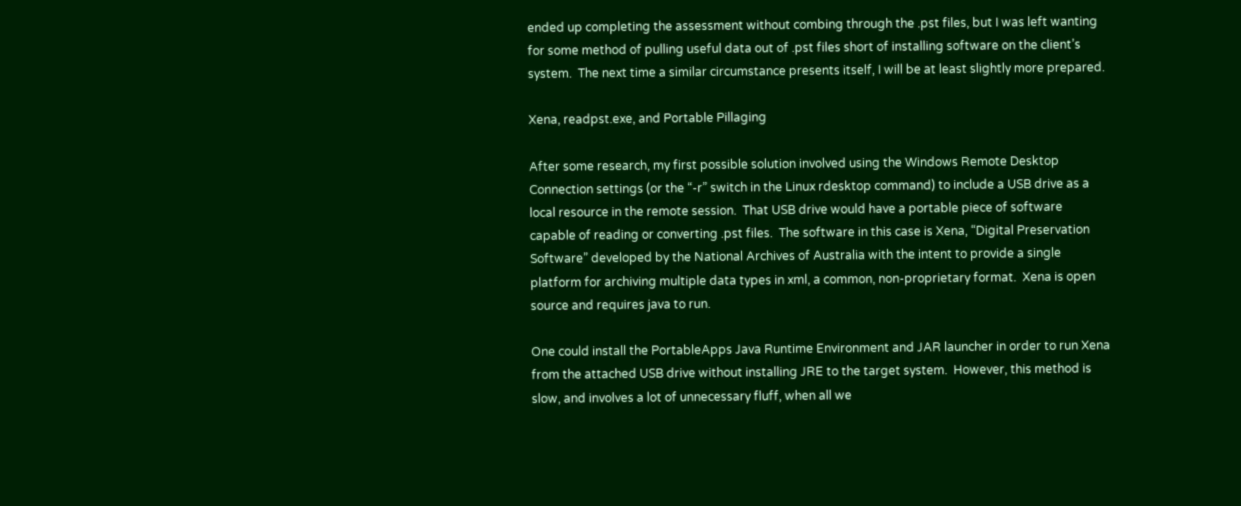ended up completing the assessment without combing through the .pst files, but I was left wanting for some method of pulling useful data out of .pst files short of installing software on the client’s system.  The next time a similar circumstance presents itself, I will be at least slightly more prepared.

Xena, readpst.exe, and Portable Pillaging

After some research, my first possible solution involved using the Windows Remote Desktop Connection settings (or the “-r” switch in the Linux rdesktop command) to include a USB drive as a local resource in the remote session.  That USB drive would have a portable piece of software capable of reading or converting .pst files.  The software in this case is Xena, “Digital Preservation Software” developed by the National Archives of Australia with the intent to provide a single platform for archiving multiple data types in xml, a common, non-proprietary format.  Xena is open source and requires java to run.

One could install the PortableApps Java Runtime Environment and JAR launcher in order to run Xena from the attached USB drive without installing JRE to the target system.  However, this method is slow, and involves a lot of unnecessary fluff, when all we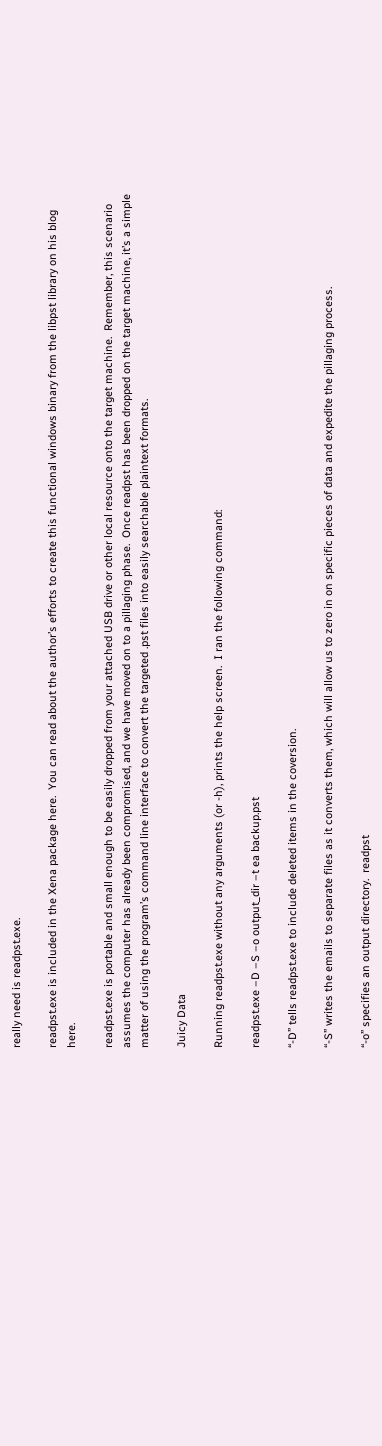really need is readpst.exe.

readpst.exe is included in the Xena package here.  You can read about the author’s efforts to create this functional windows binary from the libpst library on his blog here.

readpst.exe is portable and small enough to be easily dropped from your attached USB drive or other local resource onto the target machine.  Remember, this scenario assumes the computer has already been compromised, and we have moved on to a pillaging phase.  Once readpst has been dropped on the target machine, it’s a simple matter of using the program’s command line interface to convert the targeted .pst files into easily searchable plaintext formats.

Juicy Data

Running readpst.exe without any arguments (or -h), prints the help screen.  I ran the following command:

readpst.exe –D –S –o output_dir –t ea backup.pst

“-D” tells readpst.exe to include deleted items in the coversion.

“-S” writes the emails to separate files as it converts them, which will allow us to zero in on specific pieces of data and expedite the pillaging process.

“-o” specifies an output directory.  readpst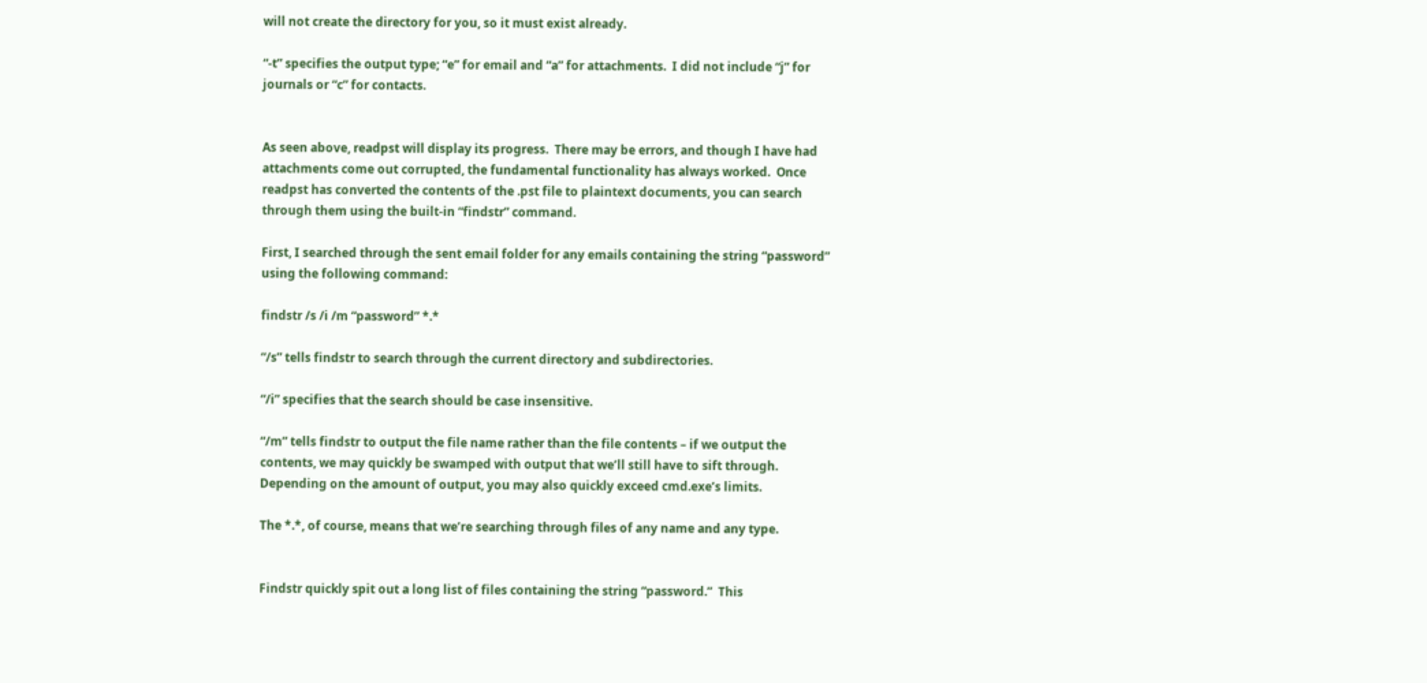will not create the directory for you, so it must exist already.

“-t” specifies the output type; “e” for email and “a” for attachments.  I did not include “j” for journals or “c” for contacts.


As seen above, readpst will display its progress.  There may be errors, and though I have had attachments come out corrupted, the fundamental functionality has always worked.  Once readpst has converted the contents of the .pst file to plaintext documents, you can search through them using the built-in “findstr” command.

First, I searched through the sent email folder for any emails containing the string “password” using the following command:

findstr /s /i /m “password” *.*

“/s” tells findstr to search through the current directory and subdirectories.

“/i” specifies that the search should be case insensitive.

“/m” tells findstr to output the file name rather than the file contents – if we output the contents, we may quickly be swamped with output that we’ll still have to sift through.  Depending on the amount of output, you may also quickly exceed cmd.exe’s limits.

The *.*, of course, means that we’re searching through files of any name and any type.


Findstr quickly spit out a long list of files containing the string “password.”  This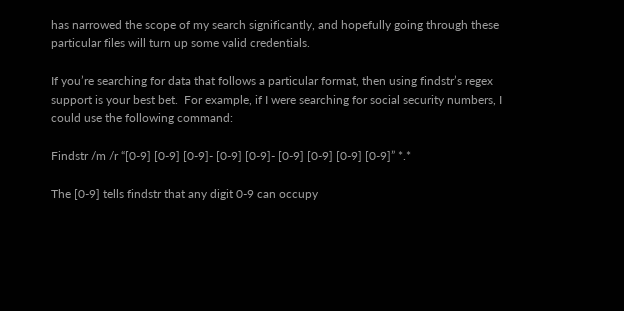has narrowed the scope of my search significantly, and hopefully going through these particular files will turn up some valid credentials.

If you’re searching for data that follows a particular format, then using findstr’s regex support is your best bet.  For example, if I were searching for social security numbers, I could use the following command:

Findstr /m /r “[0-9] [0-9] [0-9]- [0-9] [0-9]- [0-9] [0-9] [0-9] [0-9]” *.*

The [0-9] tells findstr that any digit 0-9 can occupy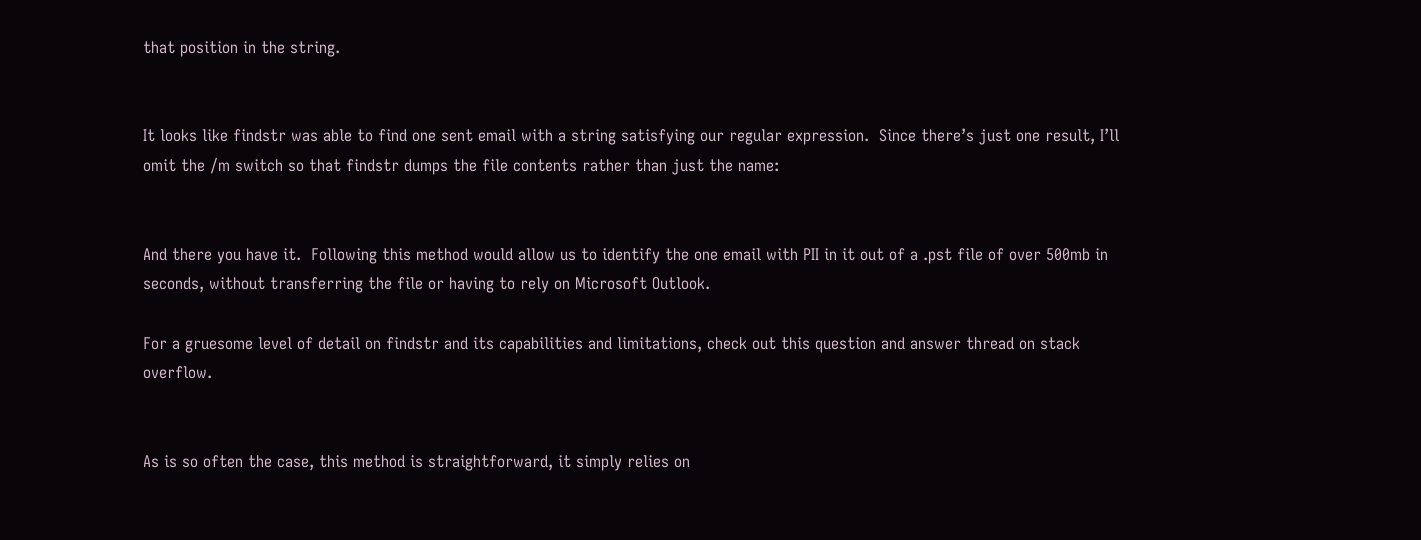that position in the string.


It looks like findstr was able to find one sent email with a string satisfying our regular expression.  Since there’s just one result, I’ll omit the /m switch so that findstr dumps the file contents rather than just the name:


And there you have it.  Following this method would allow us to identify the one email with PII in it out of a .pst file of over 500mb in seconds, without transferring the file or having to rely on Microsoft Outlook.

For a gruesome level of detail on findstr and its capabilities and limitations, check out this question and answer thread on stack overflow.


As is so often the case, this method is straightforward, it simply relies on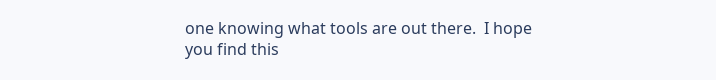one knowing what tools are out there.  I hope you find this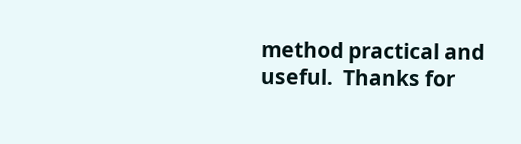method practical and useful.  Thanks for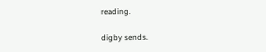reading.

digby sends.